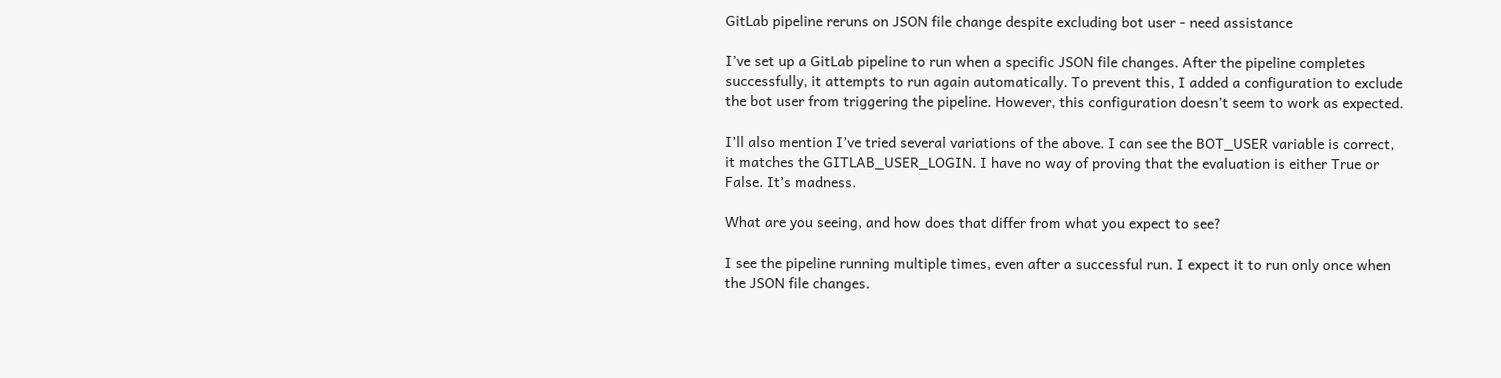GitLab pipeline reruns on JSON file change despite excluding bot user - need assistance

I’ve set up a GitLab pipeline to run when a specific JSON file changes. After the pipeline completes successfully, it attempts to run again automatically. To prevent this, I added a configuration to exclude the bot user from triggering the pipeline. However, this configuration doesn’t seem to work as expected.

I’ll also mention I’ve tried several variations of the above. I can see the BOT_USER variable is correct, it matches the GITLAB_USER_LOGIN. I have no way of proving that the evaluation is either True or False. It’s madness.

What are you seeing, and how does that differ from what you expect to see?

I see the pipeline running multiple times, even after a successful run. I expect it to run only once when the JSON file changes.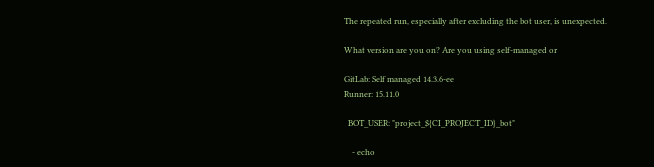The repeated run, especially after excluding the bot user, is unexpected.

What version are you on? Are you using self-managed or

GitLab: Self managed 14.3.6-ee
Runner: 15.11.0

  BOT_USER: "project_${CI_PROJECT_ID}_bot"

    - echo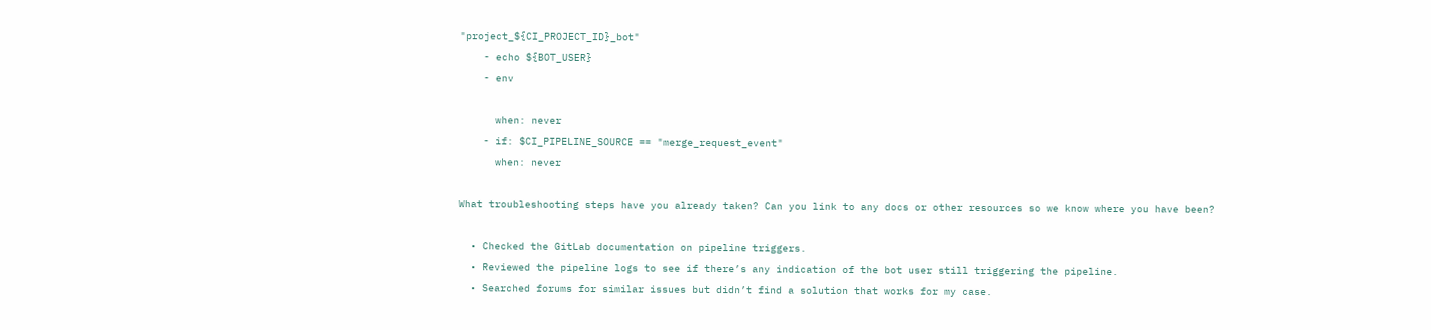"project_${CI_PROJECT_ID}_bot"
    - echo ${BOT_USER}
    - env

      when: never
    - if: $CI_PIPELINE_SOURCE == "merge_request_event"
      when: never

What troubleshooting steps have you already taken? Can you link to any docs or other resources so we know where you have been?

  • Checked the GitLab documentation on pipeline triggers.
  • Reviewed the pipeline logs to see if there’s any indication of the bot user still triggering the pipeline.
  • Searched forums for similar issues but didn’t find a solution that works for my case.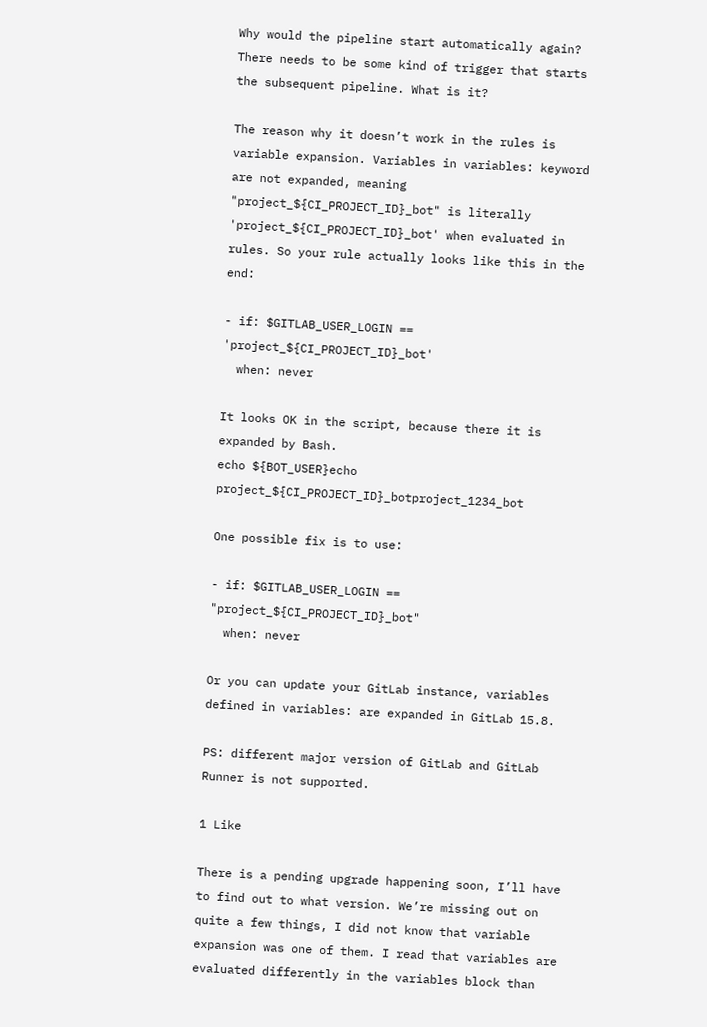Why would the pipeline start automatically again? There needs to be some kind of trigger that starts the subsequent pipeline. What is it?

The reason why it doesn’t work in the rules is variable expansion. Variables in variables: keyword are not expanded, meaning "project_${CI_PROJECT_ID}_bot" is literally 'project_${CI_PROJECT_ID}_bot' when evaluated in rules. So your rule actually looks like this in the end:

- if: $GITLAB_USER_LOGIN == 'project_${CI_PROJECT_ID}_bot'
  when: never

It looks OK in the script, because there it is expanded by Bash.
echo ${BOT_USER}echo project_${CI_PROJECT_ID}_botproject_1234_bot

One possible fix is to use:

- if: $GITLAB_USER_LOGIN == "project_${CI_PROJECT_ID}_bot"
  when: never

Or you can update your GitLab instance, variables defined in variables: are expanded in GitLab 15.8.

PS: different major version of GitLab and GitLab Runner is not supported.

1 Like

There is a pending upgrade happening soon, I’ll have to find out to what version. We’re missing out on quite a few things, I did not know that variable expansion was one of them. I read that variables are evaluated differently in the variables block than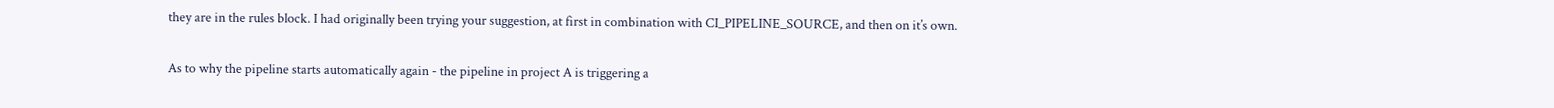they are in the rules block. I had originally been trying your suggestion, at first in combination with CI_PIPELINE_SOURCE, and then on it’s own.

As to why the pipeline starts automatically again - the pipeline in project A is triggering a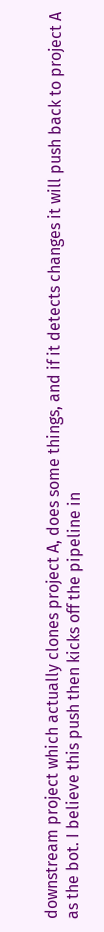downstream project which actually clones project A, does some things, and if it detects changes it will push back to project A as the bot. I believe this push then kicks off the pipeline in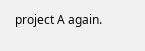project A again.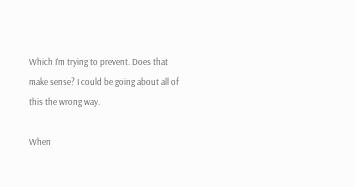Which I’m trying to prevent. Does that make sense? I could be going about all of this the wrong way.

When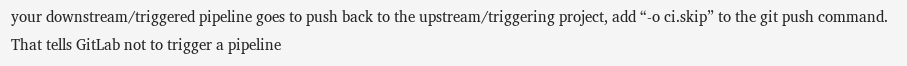your downstream/triggered pipeline goes to push back to the upstream/triggering project, add “-o ci.skip” to the git push command. That tells GitLab not to trigger a pipeline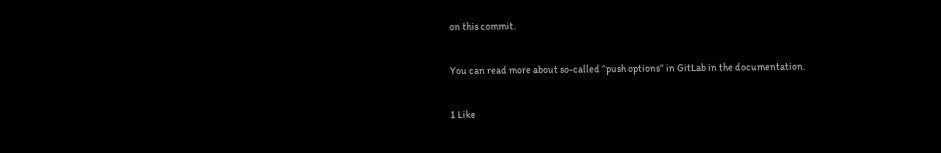on this commit.

You can read more about so-called “push options” in GitLab in the documentation.

1 Like